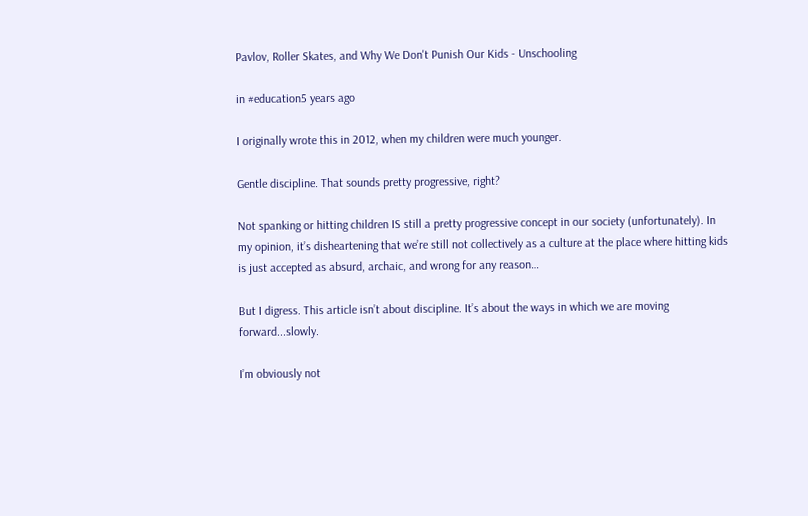Pavlov, Roller Skates, and Why We Don't Punish Our Kids - Unschooling

in #education5 years ago

I originally wrote this in 2012, when my children were much younger.

Gentle discipline. That sounds pretty progressive, right?

Not spanking or hitting children IS still a pretty progressive concept in our society (unfortunately). In my opinion, it’s disheartening that we’re still not collectively as a culture at the place where hitting kids is just accepted as absurd, archaic, and wrong for any reason…

But I digress. This article isn’t about discipline. It’s about the ways in which we are moving forward...slowly.

I’m obviously not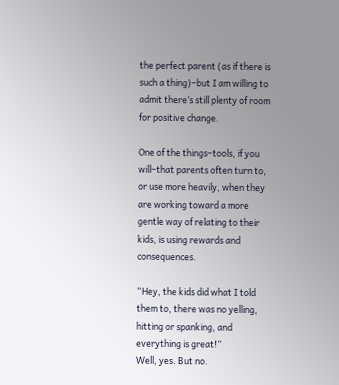the perfect parent (as if there is such a thing)–but I am willing to admit there’s still plenty of room for positive change.

One of the things–tools, if you will–that parents often turn to, or use more heavily, when they are working toward a more gentle way of relating to their kids, is using rewards and consequences.

“Hey, the kids did what I told them to, there was no yelling, hitting or spanking, and everything is great!”
Well, yes. But no.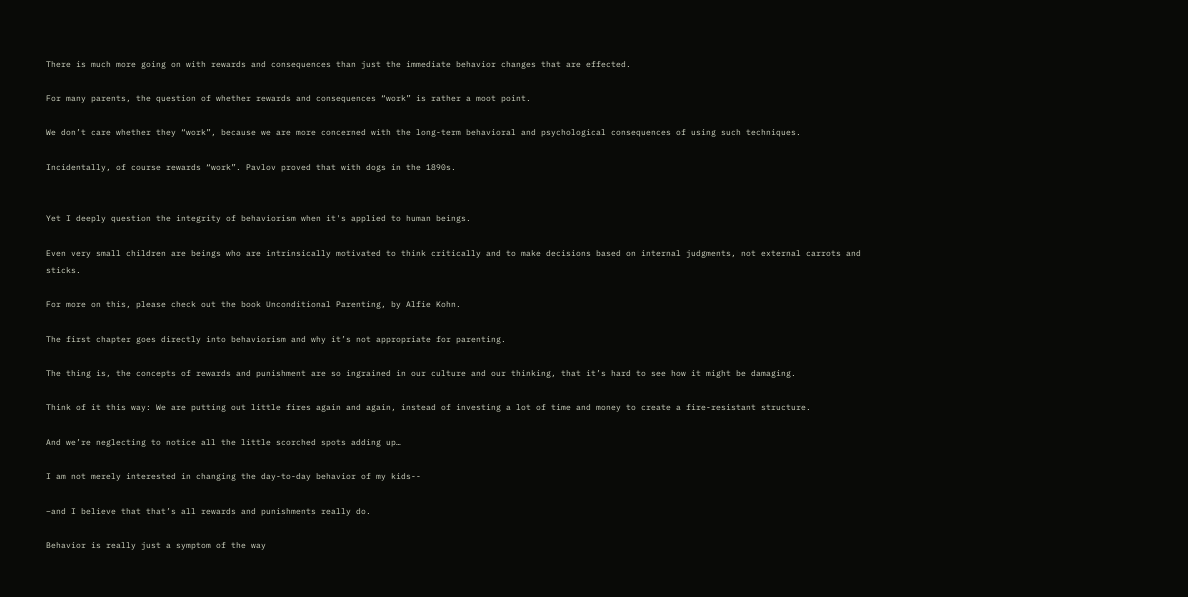There is much more going on with rewards and consequences than just the immediate behavior changes that are effected.

For many parents, the question of whether rewards and consequences “work” is rather a moot point.

We don’t care whether they “work”, because we are more concerned with the long-term behavioral and psychological consequences of using such techniques.

Incidentally, of course rewards “work”. Pavlov proved that with dogs in the 1890s.


Yet I deeply question the integrity of behaviorism when it's applied to human beings.

Even very small children are beings who are intrinsically motivated to think critically and to make decisions based on internal judgments, not external carrots and sticks.

For more on this, please check out the book Unconditional Parenting, by Alfie Kohn.

The first chapter goes directly into behaviorism and why it’s not appropriate for parenting.

The thing is, the concepts of rewards and punishment are so ingrained in our culture and our thinking, that it’s hard to see how it might be damaging.

Think of it this way: We are putting out little fires again and again, instead of investing a lot of time and money to create a fire-resistant structure.

And we’re neglecting to notice all the little scorched spots adding up…

I am not merely interested in changing the day-to-day behavior of my kids--

–and I believe that that’s all rewards and punishments really do.

Behavior is really just a symptom of the way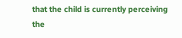that the child is currently perceiving the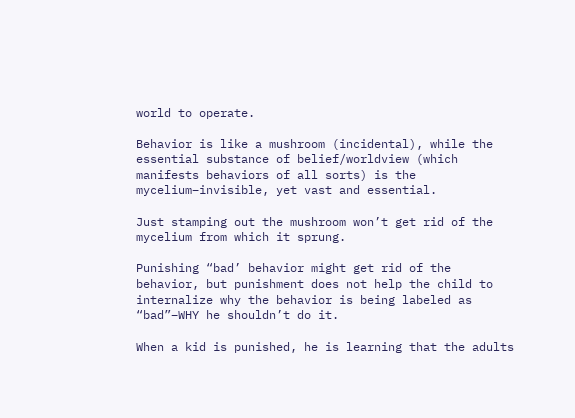world to operate.

Behavior is like a mushroom (incidental), while the essential substance of belief/worldview (which manifests behaviors of all sorts) is the mycelium–invisible, yet vast and essential.

Just stamping out the mushroom won’t get rid of the mycelium from which it sprung.

Punishing “bad’ behavior might get rid of the behavior, but punishment does not help the child to internalize why the behavior is being labeled as “bad”–WHY he shouldn’t do it.

When a kid is punished, he is learning that the adults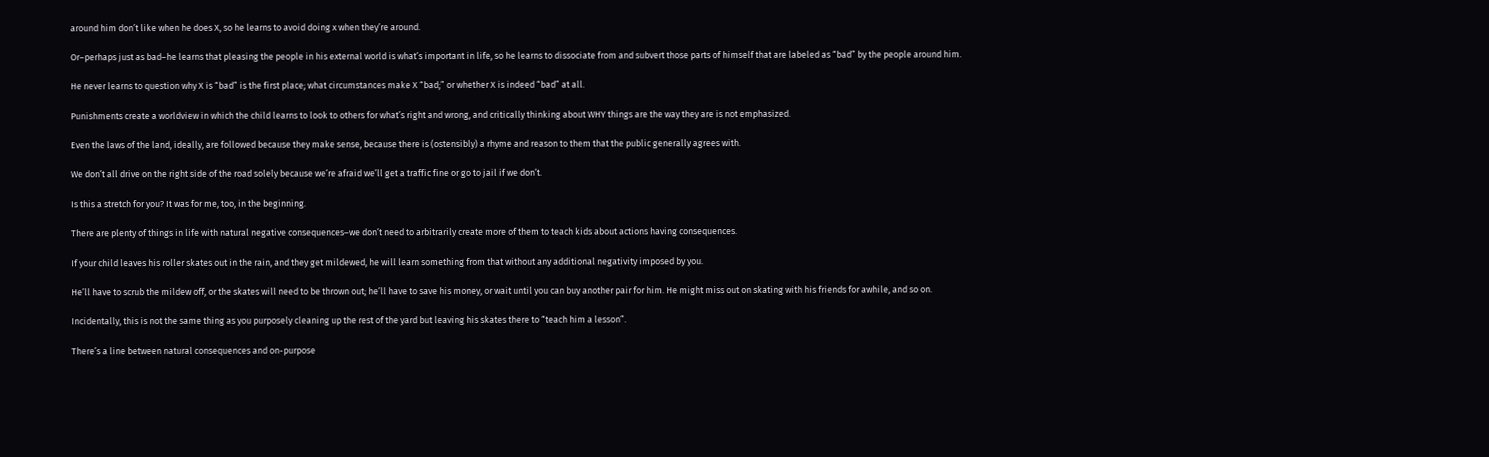around him don’t like when he does X, so he learns to avoid doing x when they’re around.

Or–perhaps just as bad–he learns that pleasing the people in his external world is what’s important in life, so he learns to dissociate from and subvert those parts of himself that are labeled as “bad” by the people around him.

He never learns to question why X is “bad” is the first place; what circumstances make X “bad;” or whether X is indeed “bad” at all.

Punishments create a worldview in which the child learns to look to others for what’s right and wrong, and critically thinking about WHY things are the way they are is not emphasized.

Even the laws of the land, ideally, are followed because they make sense, because there is (ostensibly) a rhyme and reason to them that the public generally agrees with.

We don’t all drive on the right side of the road solely because we’re afraid we’ll get a traffic fine or go to jail if we don’t.

Is this a stretch for you? It was for me, too, in the beginning.

There are plenty of things in life with natural negative consequences–we don’t need to arbitrarily create more of them to teach kids about actions having consequences.

If your child leaves his roller skates out in the rain, and they get mildewed, he will learn something from that without any additional negativity imposed by you.

He’ll have to scrub the mildew off, or the skates will need to be thrown out; he’ll have to save his money, or wait until you can buy another pair for him. He might miss out on skating with his friends for awhile, and so on.

Incidentally, this is not the same thing as you purposely cleaning up the rest of the yard but leaving his skates there to “teach him a lesson”.

There’s a line between natural consequences and on-purpose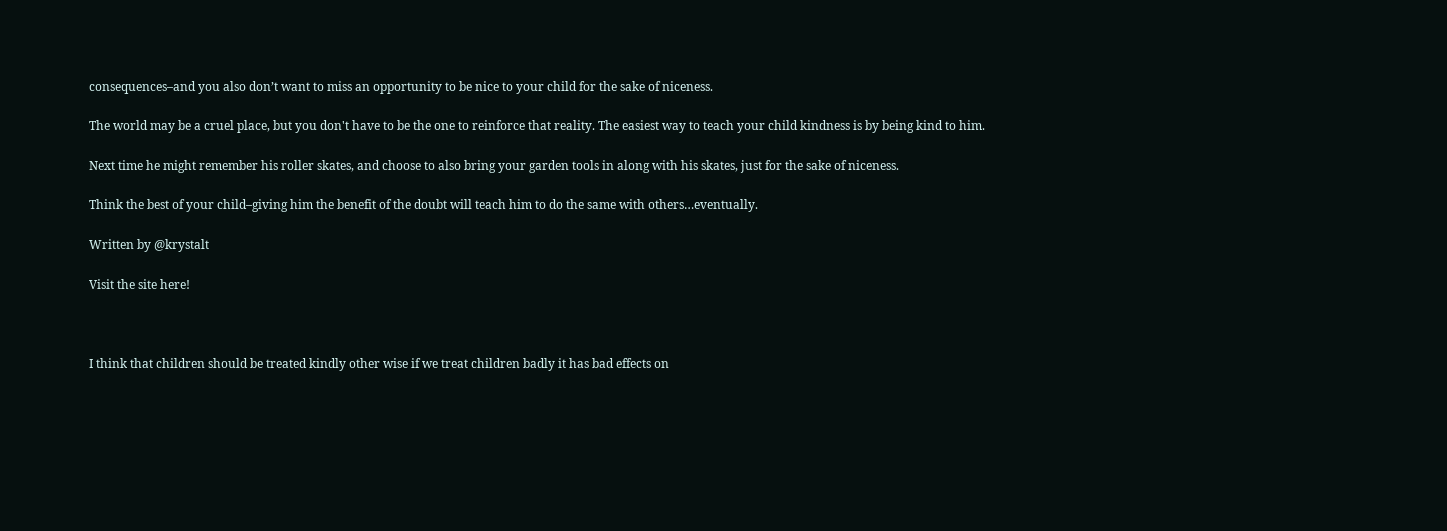consequences–and you also don’t want to miss an opportunity to be nice to your child for the sake of niceness.

The world may be a cruel place, but you don't have to be the one to reinforce that reality. The easiest way to teach your child kindness is by being kind to him.

Next time he might remember his roller skates, and choose to also bring your garden tools in along with his skates, just for the sake of niceness.

Think the best of your child–giving him the benefit of the doubt will teach him to do the same with others…eventually.

Written by @krystalt

Visit the site here!



I think that children should be treated kindly other wise if we treat children badly it has bad effects on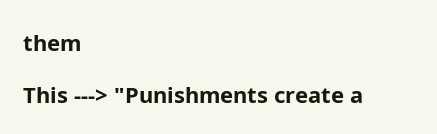them

This ---> "Punishments create a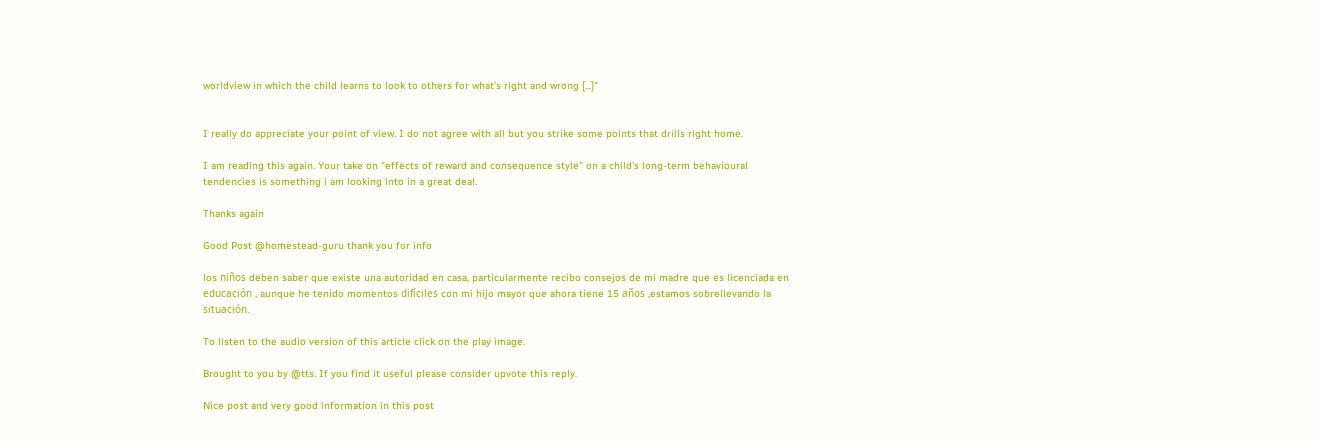worldview in which the child learns to look to others for what’s right and wrong [...]"


I really do appreciate your point of view. I do not agree with all but you strike some points that drills right home.

I am reading this again. Your take on "effects of reward and consequence style" on a child's long-term behavioural tendencies is something i am looking into in a great deal.

Thanks again

Good Post @homestead-guru thank you for info

los niños deben saber que existe una autoridad en casa, particularmente recibo consejos de mi madre que es licenciada en educación , aunque he tenido momentos difíciles con mi hijo mayor que ahora tiene 15 años ,estamos sobrellevando la situación.

To listen to the audio version of this article click on the play image.

Brought to you by @tts. If you find it useful please consider upvote this reply.

Nice post and very good information in this post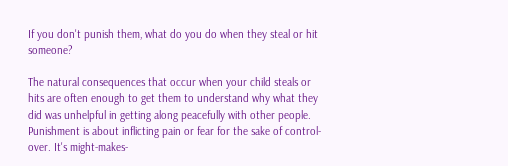If you don't punish them, what do you do when they steal or hit someone?

The natural consequences that occur when your child steals or hits are often enough to get them to understand why what they did was unhelpful in getting along peacefully with other people. Punishment is about inflicting pain or fear for the sake of control-over. It's might-makes-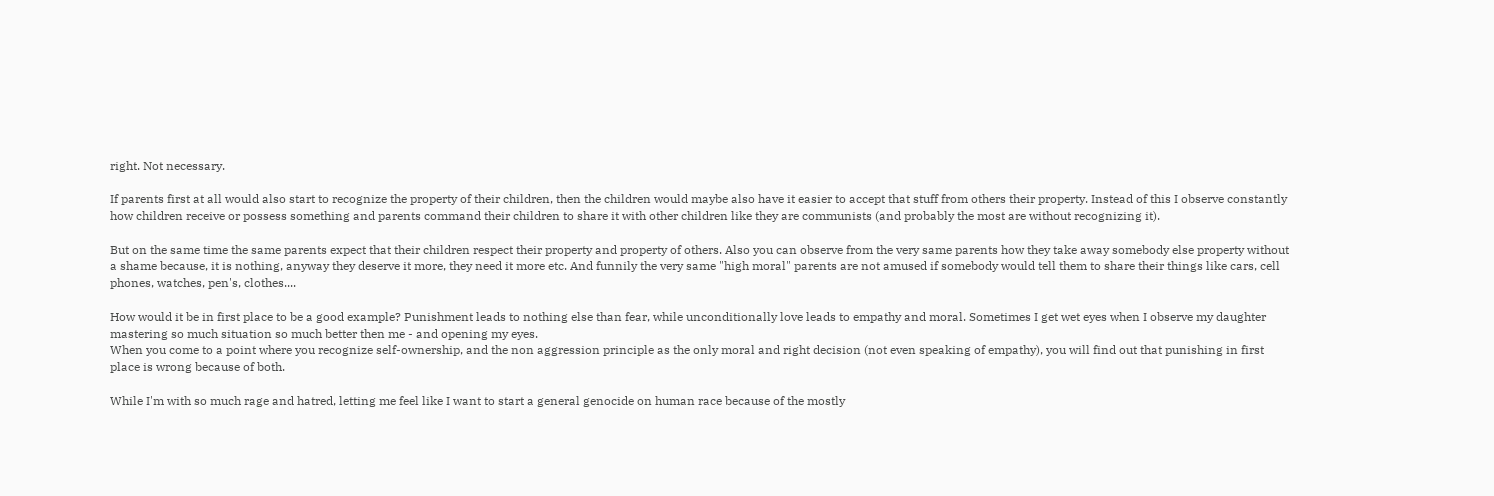right. Not necessary.

If parents first at all would also start to recognize the property of their children, then the children would maybe also have it easier to accept that stuff from others their property. Instead of this I observe constantly how children receive or possess something and parents command their children to share it with other children like they are communists (and probably the most are without recognizing it).

But on the same time the same parents expect that their children respect their property and property of others. Also you can observe from the very same parents how they take away somebody else property without a shame because, it is nothing, anyway they deserve it more, they need it more etc. And funnily the very same "high moral" parents are not amused if somebody would tell them to share their things like cars, cell phones, watches, pen's, clothes....

How would it be in first place to be a good example? Punishment leads to nothing else than fear, while unconditionally love leads to empathy and moral. Sometimes I get wet eyes when I observe my daughter mastering so much situation so much better then me - and opening my eyes.
When you come to a point where you recognize self-ownership, and the non aggression principle as the only moral and right decision (not even speaking of empathy), you will find out that punishing in first place is wrong because of both.

While I'm with so much rage and hatred, letting me feel like I want to start a general genocide on human race because of the mostly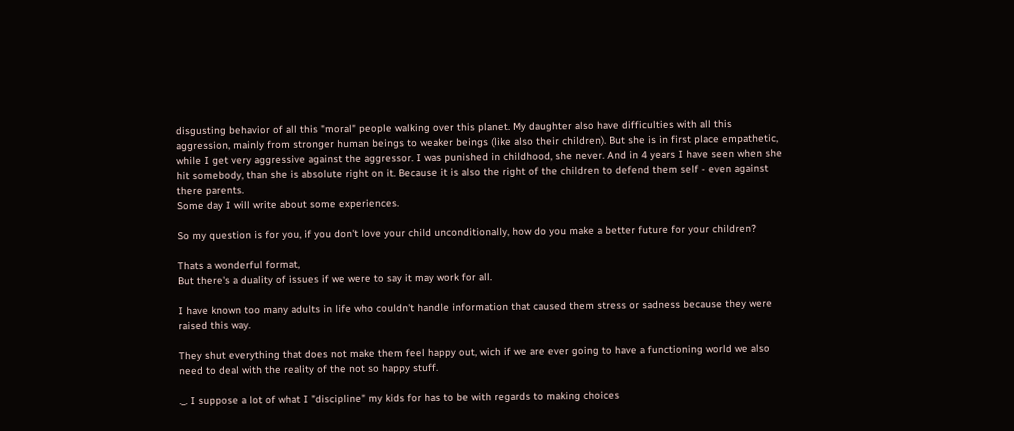disgusting behavior of all this "moral" people walking over this planet. My daughter also have difficulties with all this aggression, mainly from stronger human beings to weaker beings (like also their children). But she is in first place empathetic, while I get very aggressive against the aggressor. I was punished in childhood, she never. And in 4 years I have seen when she hit somebody, than she is absolute right on it. Because it is also the right of the children to defend them self - even against there parents.
Some day I will write about some experiences.

So my question is for you, if you don't love your child unconditionally, how do you make a better future for your children?

Thats a wonderful format,
But there's a duality of issues if we were to say it may work for all.

I have known too many adults in life who couldn't handle information that caused them stress or sadness because they were raised this way.

They shut everything that does not make them feel happy out, wich if we are ever going to have a functioning world we also need to deal with the reality of the not so happy stuff.

._. I suppose a lot of what I "discipline" my kids for has to be with regards to making choices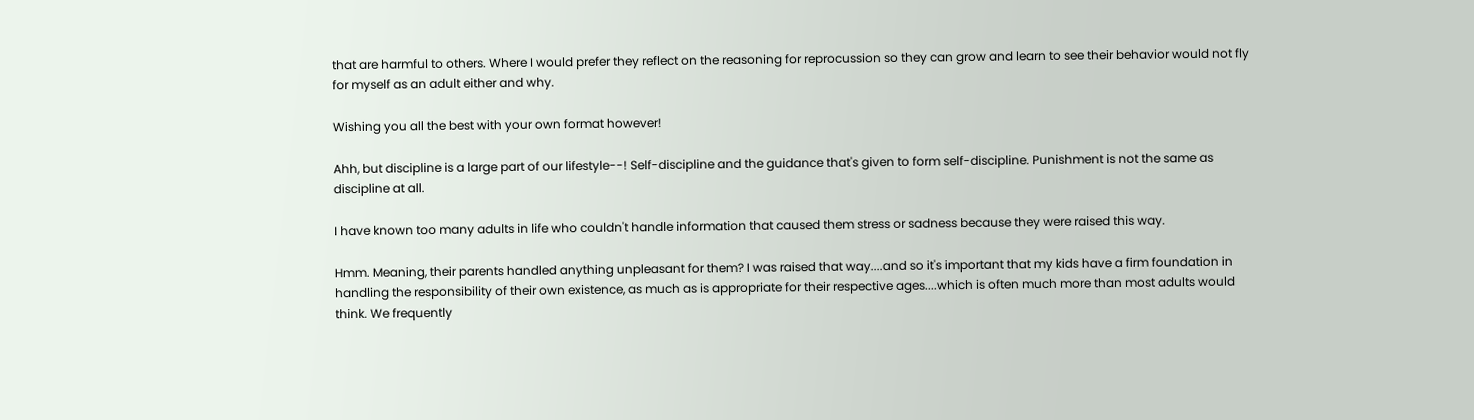that are harmful to others. Where I would prefer they reflect on the reasoning for reprocussion so they can grow and learn to see their behavior would not fly for myself as an adult either and why.

Wishing you all the best with your own format however!

Ahh, but discipline is a large part of our lifestyle--! Self-discipline and the guidance that's given to form self-discipline. Punishment is not the same as discipline at all.

I have known too many adults in life who couldn't handle information that caused them stress or sadness because they were raised this way.

Hmm. Meaning, their parents handled anything unpleasant for them? I was raised that way....and so it's important that my kids have a firm foundation in handling the responsibility of their own existence, as much as is appropriate for their respective ages....which is often much more than most adults would think. We frequently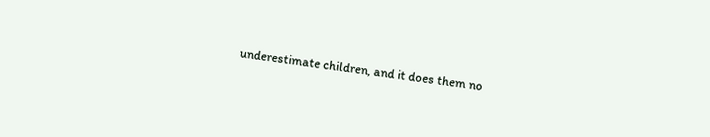underestimate children, and it does them no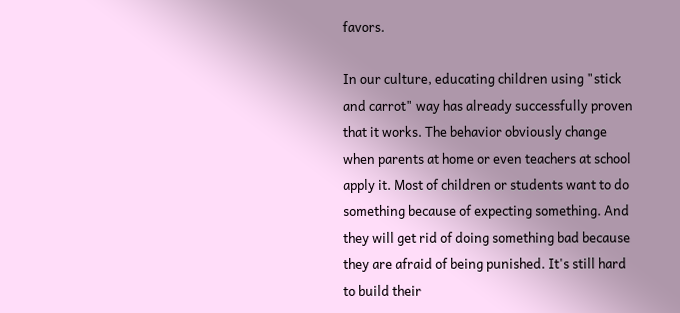favors.

In our culture, educating children using "stick and carrot" way has already successfully proven that it works. The behavior obviously change when parents at home or even teachers at school apply it. Most of children or students want to do something because of expecting something. And they will get rid of doing something bad because they are afraid of being punished. It's still hard to build their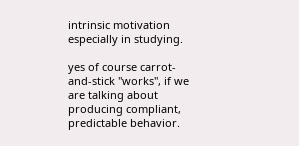intrinsic motivation especially in studying.

yes of course carrot-and-stick "works", if we are talking about producing compliant, predictable behavior.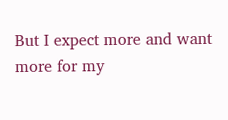But I expect more and want more for my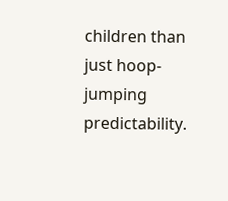children than just hoop-jumping predictability.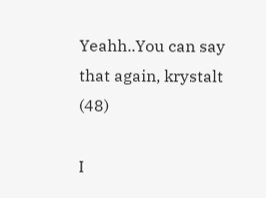Yeahh..You can say that again, krystalt (48)

I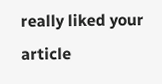really liked your article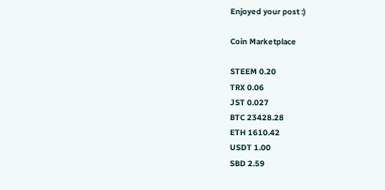Enjoyed your post :)

Coin Marketplace

STEEM 0.20
TRX 0.06
JST 0.027
BTC 23428.28
ETH 1610.42
USDT 1.00
SBD 2.59